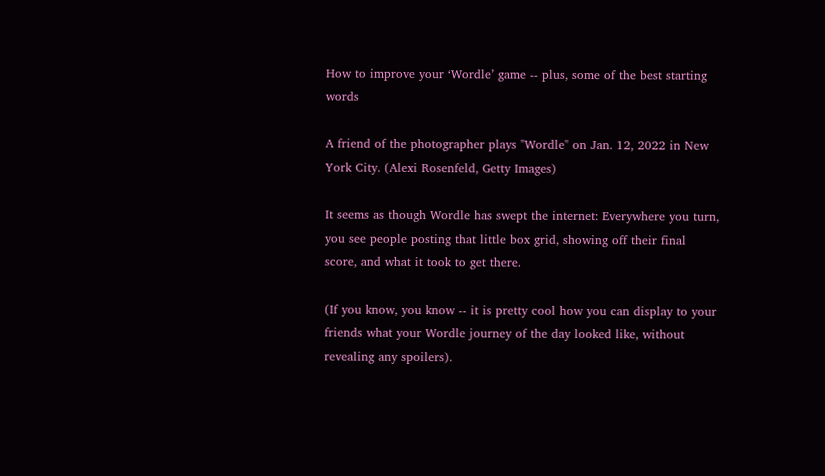How to improve your ‘Wordle’ game -- plus, some of the best starting words

A friend of the photographer plays "Wordle" on Jan. 12, 2022 in New York City. (Alexi Rosenfeld, Getty Images)

It seems as though Wordle has swept the internet: Everywhere you turn, you see people posting that little box grid, showing off their final score, and what it took to get there.

(If you know, you know -- it is pretty cool how you can display to your friends what your Wordle journey of the day looked like, without revealing any spoilers).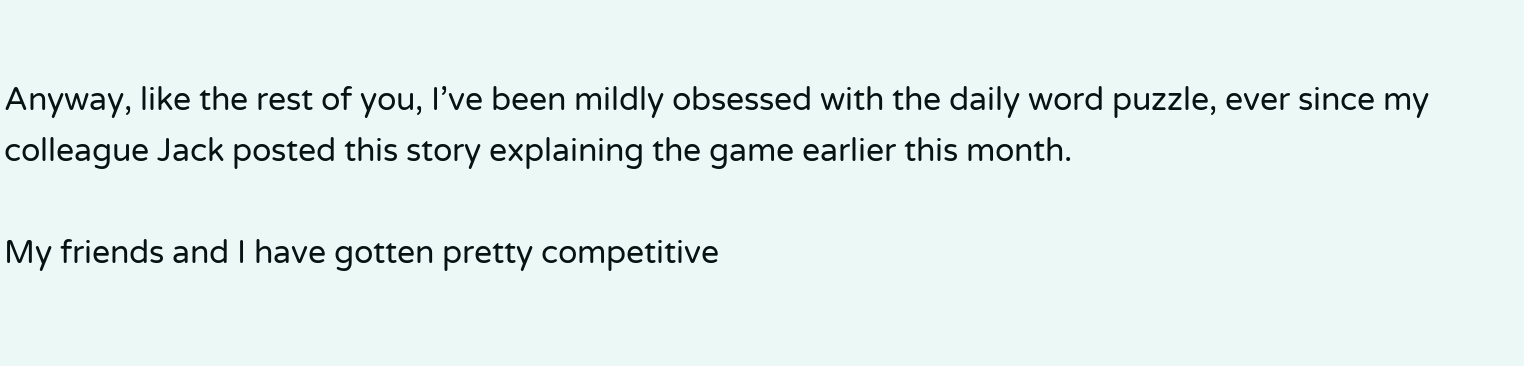Anyway, like the rest of you, I’ve been mildly obsessed with the daily word puzzle, ever since my colleague Jack posted this story explaining the game earlier this month.

My friends and I have gotten pretty competitive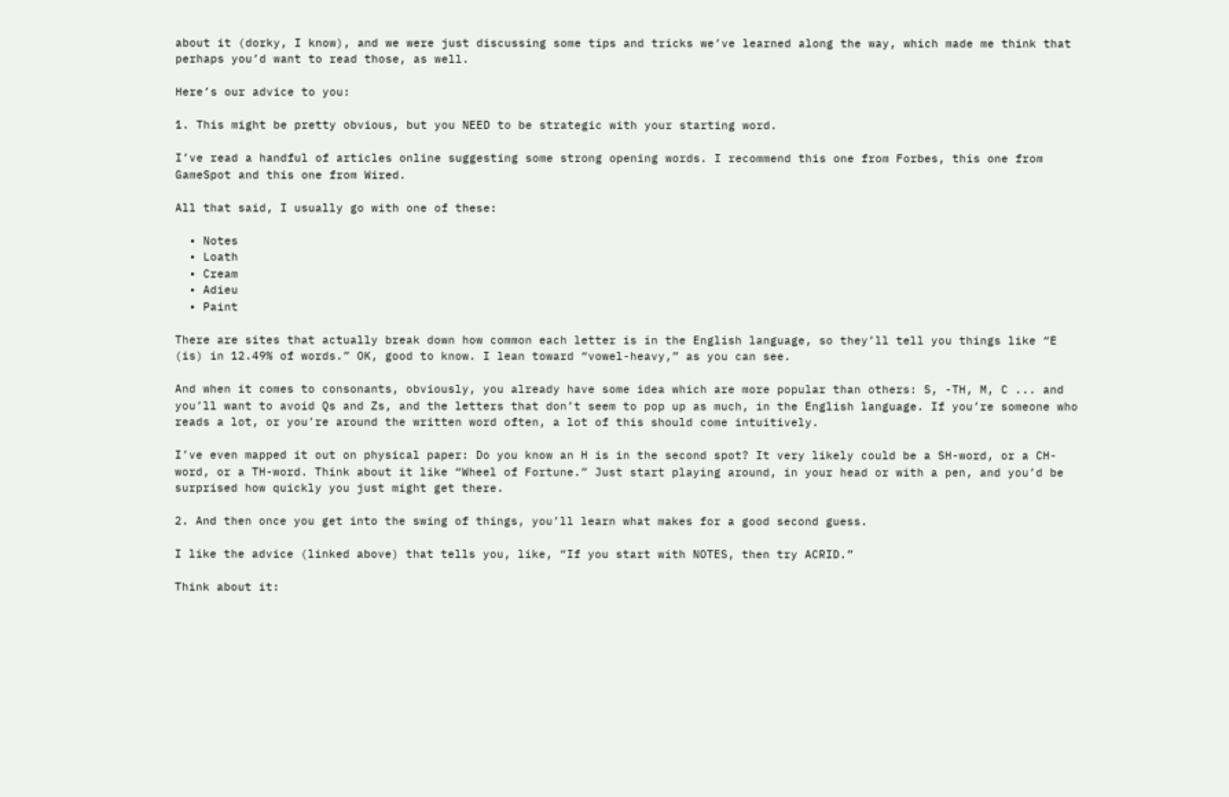about it (dorky, I know), and we were just discussing some tips and tricks we’ve learned along the way, which made me think that perhaps you’d want to read those, as well.

Here’s our advice to you:

1. This might be pretty obvious, but you NEED to be strategic with your starting word.

I’ve read a handful of articles online suggesting some strong opening words. I recommend this one from Forbes, this one from GameSpot and this one from Wired.

All that said, I usually go with one of these:

  • Notes
  • Loath
  • Cream
  • Adieu
  • Paint

There are sites that actually break down how common each letter is in the English language, so they’ll tell you things like “E (is) in 12.49% of words.” OK, good to know. I lean toward “vowel-heavy,” as you can see.

And when it comes to consonants, obviously, you already have some idea which are more popular than others: S, -TH, M, C ... and you’ll want to avoid Qs and Zs, and the letters that don’t seem to pop up as much, in the English language. If you’re someone who reads a lot, or you’re around the written word often, a lot of this should come intuitively.

I’ve even mapped it out on physical paper: Do you know an H is in the second spot? It very likely could be a SH-word, or a CH-word, or a TH-word. Think about it like “Wheel of Fortune.” Just start playing around, in your head or with a pen, and you’d be surprised how quickly you just might get there.

2. And then once you get into the swing of things, you’ll learn what makes for a good second guess.

I like the advice (linked above) that tells you, like, “If you start with NOTES, then try ACRID.”

Think about it: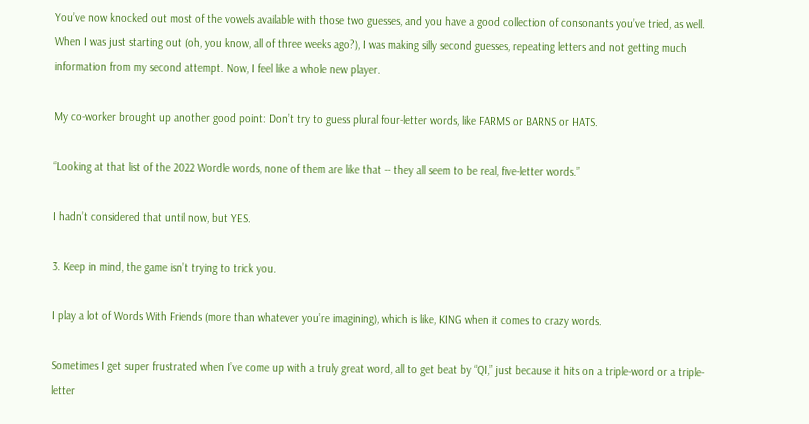You’ve now knocked out most of the vowels available with those two guesses, and you have a good collection of consonants you’ve tried, as well. When I was just starting out (oh, you know, all of three weeks ago?), I was making silly second guesses, repeating letters and not getting much information from my second attempt. Now, I feel like a whole new player.

My co-worker brought up another good point: Don’t try to guess plural four-letter words, like FARMS or BARNS or HATS.

“Looking at that list of the 2022 Wordle words, none of them are like that -- they all seem to be real, five-letter words.”

I hadn’t considered that until now, but YES.

3. Keep in mind, the game isn’t trying to trick you.

I play a lot of Words With Friends (more than whatever you’re imagining), which is like, KING when it comes to crazy words.

Sometimes I get super frustrated when I’ve come up with a truly great word, all to get beat by “QI,” just because it hits on a triple-word or a triple-letter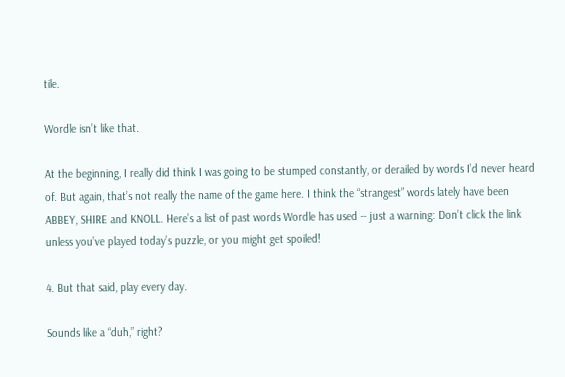tile.

Wordle isn’t like that.

At the beginning, I really did think I was going to be stumped constantly, or derailed by words I’d never heard of. But again, that’s not really the name of the game here. I think the “strangest” words lately have been ABBEY, SHIRE and KNOLL. Here’s a list of past words Wordle has used -- just a warning: Don’t click the link unless you’ve played today’s puzzle, or you might get spoiled!

4. But that said, play every day.

Sounds like a “duh,” right?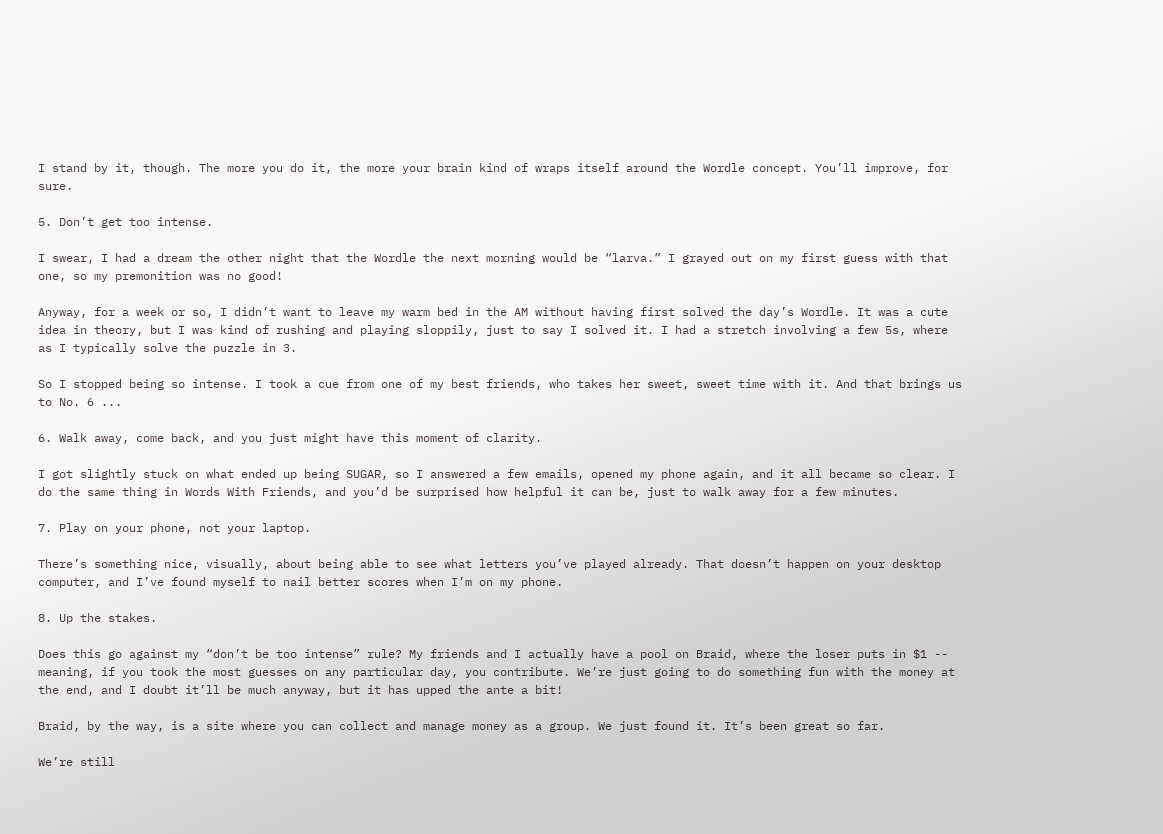I stand by it, though. The more you do it, the more your brain kind of wraps itself around the Wordle concept. You’ll improve, for sure.

5. Don’t get too intense.

I swear, I had a dream the other night that the Wordle the next morning would be “larva.” I grayed out on my first guess with that one, so my premonition was no good!

Anyway, for a week or so, I didn’t want to leave my warm bed in the AM without having first solved the day’s Wordle. It was a cute idea in theory, but I was kind of rushing and playing sloppily, just to say I solved it. I had a stretch involving a few 5s, where as I typically solve the puzzle in 3.

So I stopped being so intense. I took a cue from one of my best friends, who takes her sweet, sweet time with it. And that brings us to No. 6 ...

6. Walk away, come back, and you just might have this moment of clarity.

I got slightly stuck on what ended up being SUGAR, so I answered a few emails, opened my phone again, and it all became so clear. I do the same thing in Words With Friends, and you’d be surprised how helpful it can be, just to walk away for a few minutes.

7. Play on your phone, not your laptop.

There’s something nice, visually, about being able to see what letters you’ve played already. That doesn’t happen on your desktop computer, and I’ve found myself to nail better scores when I’m on my phone.

8. Up the stakes.

Does this go against my “don’t be too intense” rule? My friends and I actually have a pool on Braid, where the loser puts in $1 -- meaning, if you took the most guesses on any particular day, you contribute. We’re just going to do something fun with the money at the end, and I doubt it’ll be much anyway, but it has upped the ante a bit!

Braid, by the way, is a site where you can collect and manage money as a group. We just found it. It’s been great so far.

We’re still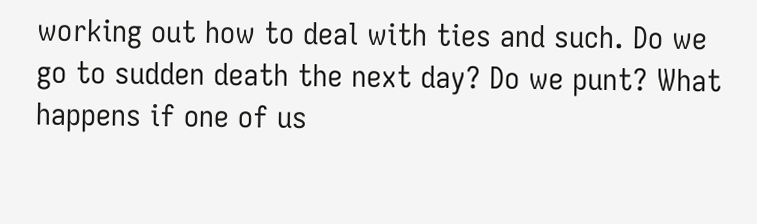working out how to deal with ties and such. Do we go to sudden death the next day? Do we punt? What happens if one of us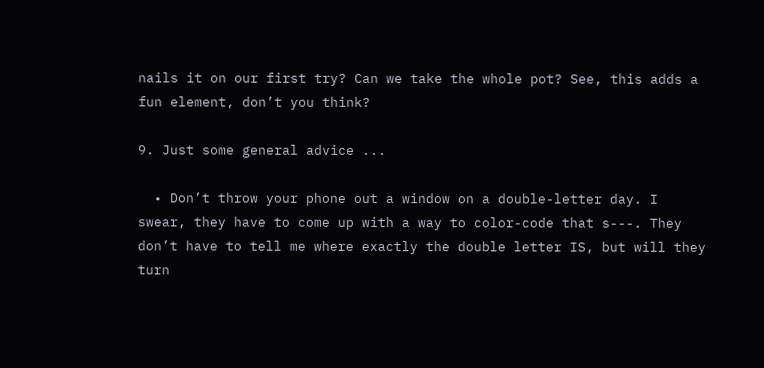nails it on our first try? Can we take the whole pot? See, this adds a fun element, don’t you think?

9. Just some general advice ...

  • Don’t throw your phone out a window on a double-letter day. I swear, they have to come up with a way to color-code that s---. They don’t have to tell me where exactly the double letter IS, but will they turn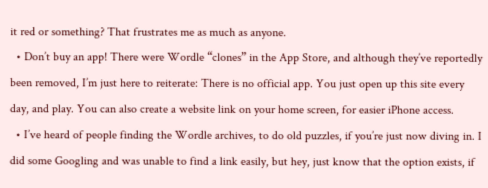it red or something? That frustrates me as much as anyone.
  • Don’t buy an app! There were Wordle “clones” in the App Store, and although they’ve reportedly been removed, I’m just here to reiterate: There is no official app. You just open up this site every day, and play. You can also create a website link on your home screen, for easier iPhone access.
  • I’ve heard of people finding the Wordle archives, to do old puzzles, if you’re just now diving in. I did some Googling and was unable to find a link easily, but hey, just know that the option exists, if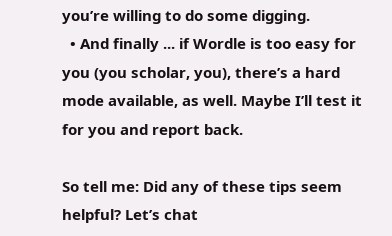you’re willing to do some digging.
  • And finally ... if Wordle is too easy for you (you scholar, you), there’s a hard mode available, as well. Maybe I’ll test it for you and report back.

So tell me: Did any of these tips seem helpful? Let’s chat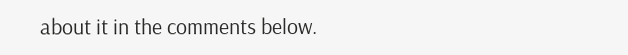about it in the comments below.